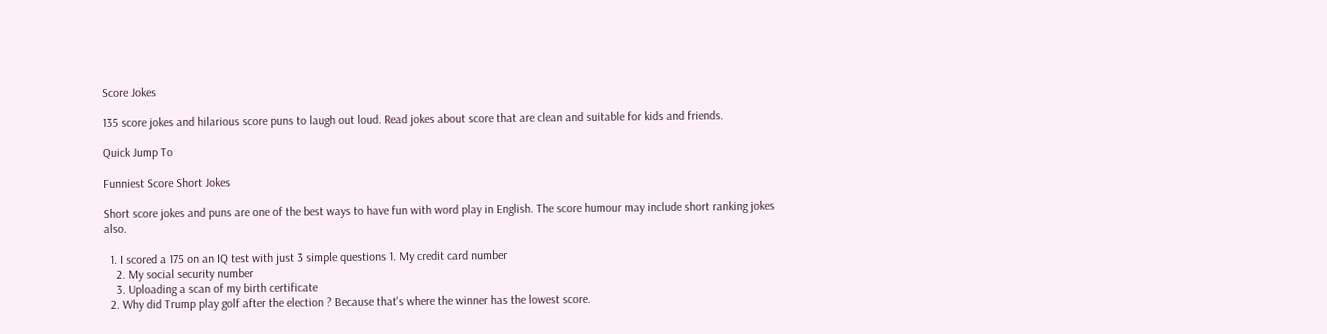Score Jokes

135 score jokes and hilarious score puns to laugh out loud. Read jokes about score that are clean and suitable for kids and friends.

Quick Jump To

Funniest Score Short Jokes

Short score jokes and puns are one of the best ways to have fun with word play in English. The score humour may include short ranking jokes also.

  1. I scored a 175 on an IQ test with just 3 simple questions 1. My credit card number
    2. My social security number
    3. Uploading a scan of my birth certificate
  2. Why did Trump play golf after the election ? Because that's where the winner has the lowest score.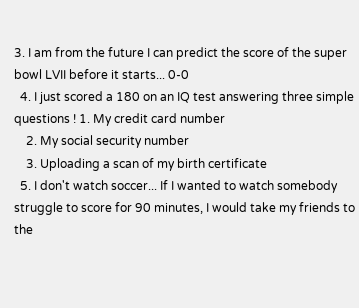3. I am from the future I can predict the score of the super bowl LVII before it starts... 0-0
  4. I just scored a 180 on an IQ test answering three simple questions ! 1. My credit card number
    2. My social security number
    3. Uploading a scan of my birth certificate
  5. I don't watch soccer... If I wanted to watch somebody struggle to score for 90 minutes, I would take my friends to the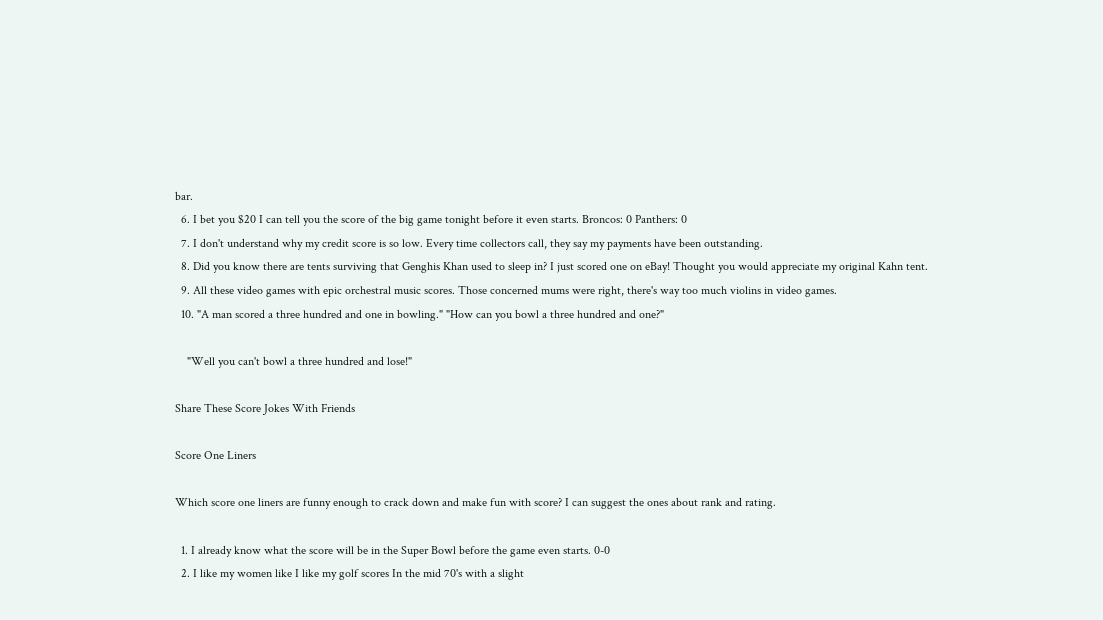bar.
  6. I bet you $20 I can tell you the score of the big game tonight before it even starts. Broncos: 0 Panthers: 0
  7. I don't understand why my credit score is so low. Every time collectors call, they say my payments have been outstanding.
  8. Did you know there are tents surviving that Genghis Khan used to sleep in? I just scored one on eBay! Thought you would appreciate my original Kahn tent.
  9. All these video games with epic orchestral music scores. Those concerned mums were right, there's way too much violins in video games.
  10. "A man scored a three hundred and one in bowling." "How can you bowl a three hundred and one?"

    "Well you can't bowl a three hundred and lose!"

Share These Score Jokes With Friends

Score One Liners

Which score one liners are funny enough to crack down and make fun with score? I can suggest the ones about rank and rating.

  1. I already know what the score will be in the Super Bowl before the game even starts. 0-0
  2. I like my women like I like my golf scores In the mid 70's with a slight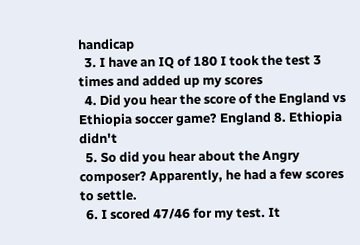handicap
  3. I have an IQ of 180 I took the test 3 times and added up my scores
  4. Did you hear the score of the England vs Ethiopia soccer game? England 8. Ethiopia didn't
  5. So did you hear about the Angry composer? Apparently, he had a few scores to settle.
  6. I scored 47/46 for my test. It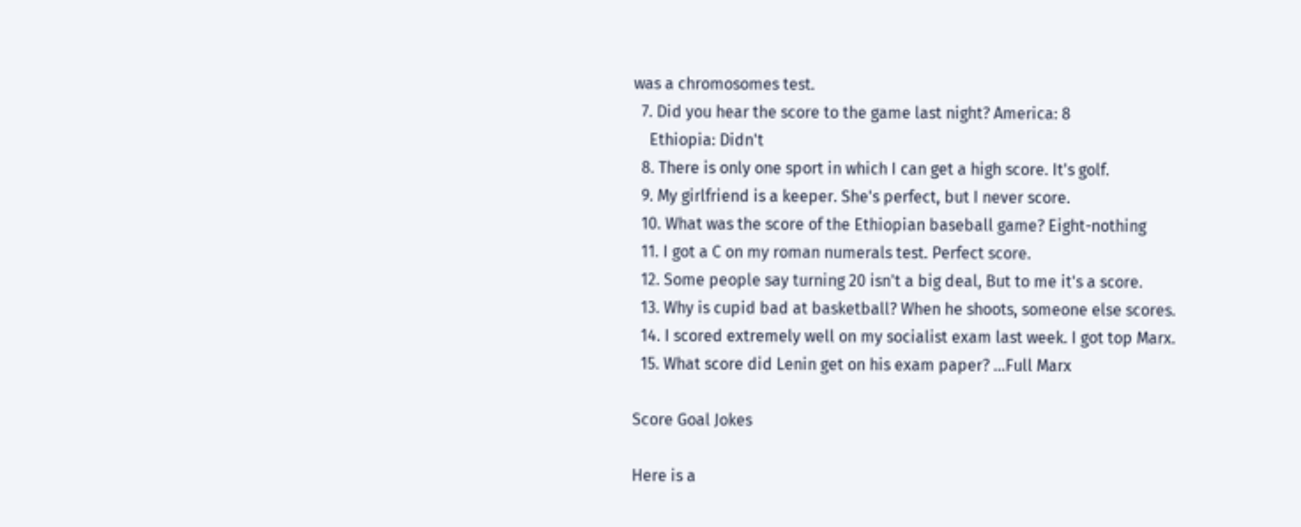was a chromosomes test.
  7. Did you hear the score to the game last night? America: 8
    Ethiopia: Didn't
  8. There is only one sport in which I can get a high score. It's golf.
  9. My girlfriend is a keeper. She's perfect, but I never score.
  10. What was the score of the Ethiopian baseball game? Eight-nothing
  11. I got a C on my roman numerals test. Perfect score.
  12. Some people say turning 20 isn't a big deal, But to me it's a score.
  13. Why is cupid bad at basketball? When he shoots, someone else scores.
  14. I scored extremely well on my socialist exam last week. I got top Marx.
  15. What score did Lenin get on his exam paper? ...Full Marx

Score Goal Jokes

Here is a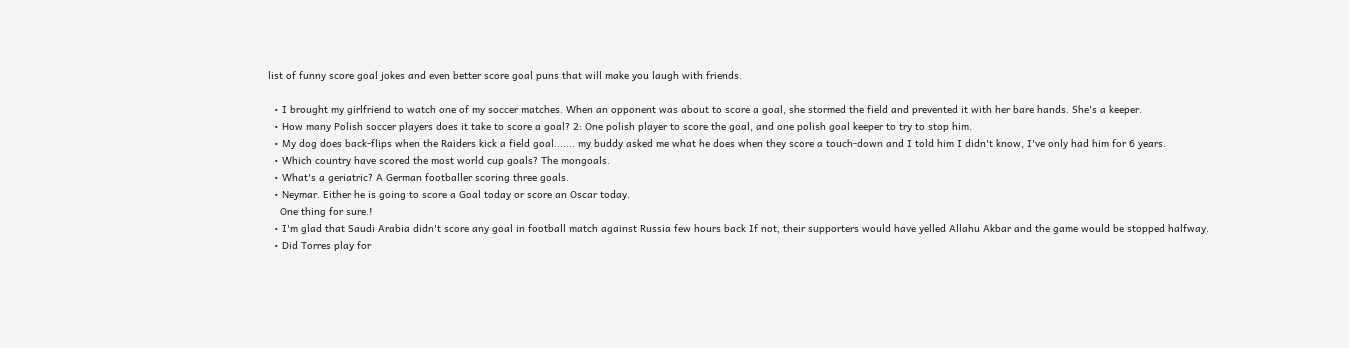list of funny score goal jokes and even better score goal puns that will make you laugh with friends.

  • I brought my girlfriend to watch one of my soccer matches. When an opponent was about to score a goal, she stormed the field and prevented it with her bare hands. She's a keeper.
  • How many Polish soccer players does it take to score a goal? 2: One polish player to score the goal, and one polish goal keeper to try to stop him.
  • My dog does back-flips when the Raiders kick a field goal....... my buddy asked me what he does when they score a touch-down and I told him I didn't know, I've only had him for 6 years.
  • Which country have scored the most world cup goals? The mongoals.
  • What's a geriatric? A German footballer scoring three goals.
  • Neymar. Either he is going to score a Goal today or score an Oscar today.
    One thing for sure.!
  • I'm glad that Saudi Arabia didn't score any goal in football match against Russia few hours back If not, their supporters would have yelled Allahu Akbar and the game would be stopped halfway.
  • Did Torres play for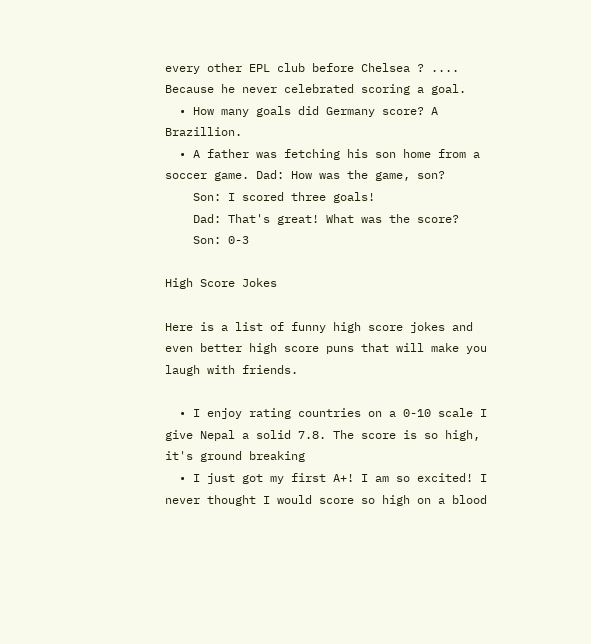every other EPL club before Chelsea ? .... Because he never celebrated scoring a goal.
  • How many goals did Germany score? A Brazillion.
  • A father was fetching his son home from a soccer game. Dad: How was the game, son?
    Son: I scored three goals!
    Dad: That's great! What was the score?
    Son: 0-3

High Score Jokes

Here is a list of funny high score jokes and even better high score puns that will make you laugh with friends.

  • I enjoy rating countries on a 0-10 scale I give Nepal a solid 7.8. The score is so high, it's ground breaking
  • I just got my first A+! I am so excited! I never thought I would score so high on a blood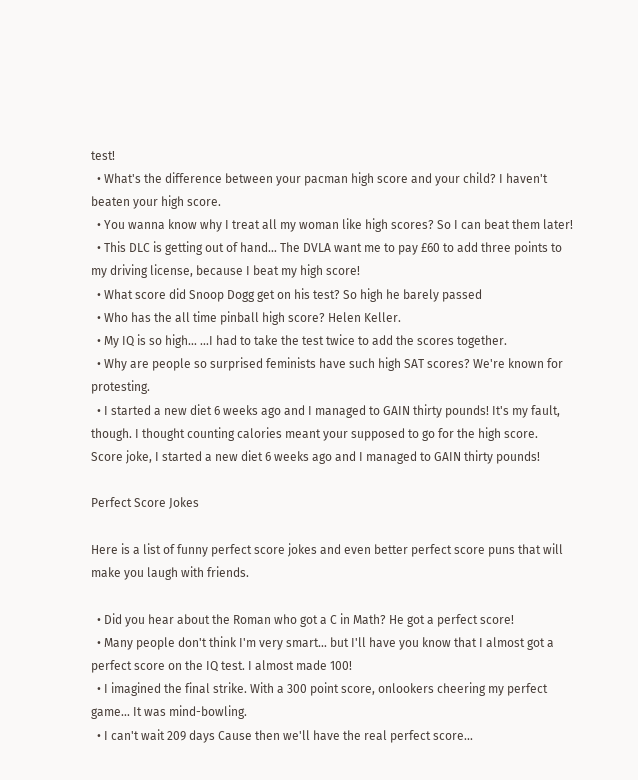test!
  • What's the difference between your pacman high score and your child? I haven't beaten your high score.
  • You wanna know why I treat all my woman like high scores? So I can beat them later!
  • This DLC is getting out of hand... The DVLA want me to pay £60 to add three points to my driving license, because I beat my high score!
  • What score did Snoop Dogg get on his test? So high he barely passed
  • Who has the all time pinball high score? Helen Keller.
  • My IQ is so high... ...I had to take the test twice to add the scores together.
  • Why are people so surprised feminists have such high SAT scores? We're known for protesting.
  • I started a new diet 6 weeks ago and I managed to GAIN thirty pounds! It's my fault, though. I thought counting calories meant your supposed to go for the high score.
Score joke, I started a new diet 6 weeks ago and I managed to GAIN thirty pounds!

Perfect Score Jokes

Here is a list of funny perfect score jokes and even better perfect score puns that will make you laugh with friends.

  • Did you hear about the Roman who got a C in Math? He got a perfect score!
  • Many people don't think I'm very smart... but I'll have you know that I almost got a perfect score on the IQ test. I almost made 100!
  • I imagined the final strike. With a 300 point score, onlookers cheering my perfect game... It was mind-bowling.
  • I can't wait 209 days Cause then we'll have the real perfect score...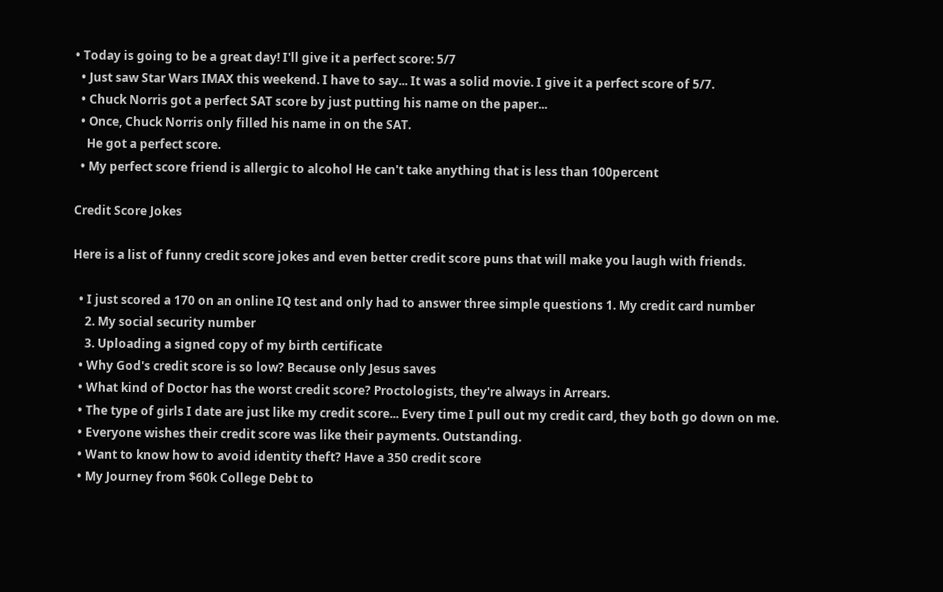• Today is going to be a great day! I'll give it a perfect score: 5/7
  • Just saw Star Wars IMAX this weekend. I have to say... It was a solid movie. I give it a perfect score of 5/7.
  • Chuck Norris got a perfect SAT score by just putting his name on the paper...
  • Once, Chuck Norris only filled his name in on the SAT.
    He got a perfect score.
  • My perfect score friend is allergic to alcohol He can't take anything that is less than 100percent

Credit Score Jokes

Here is a list of funny credit score jokes and even better credit score puns that will make you laugh with friends.

  • I just scored a 170 on an online IQ test and only had to answer three simple questions 1. My credit card number
    2. My social security number
    3. Uploading a signed copy of my birth certificate
  • Why God's credit score is so low? Because only Jesus saves
  • What kind of Doctor has the worst credit score? Proctologists, they're always in Arrears.
  • The type of girls I date are just like my credit score... Every time I pull out my credit card, they both go down on me.
  • Everyone wishes their credit score was like their payments. Outstanding.
  • Want to know how to avoid identity theft? Have a 350 credit score
  • My Journey from $60k College Debt to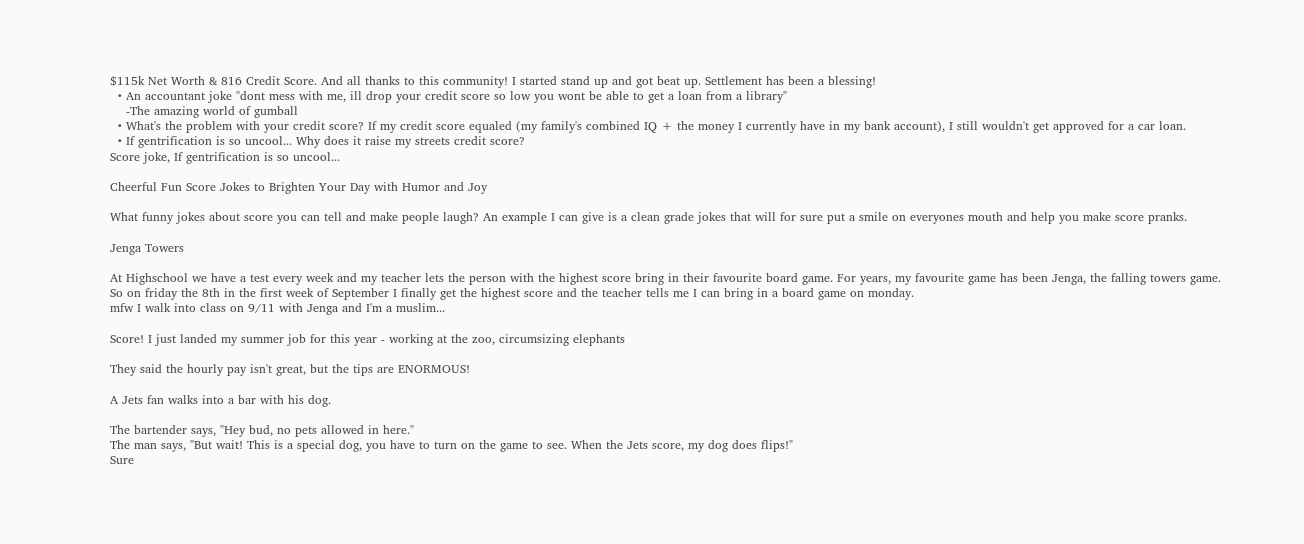$115k Net Worth & 816 Credit Score. And all thanks to this community! I started stand up and got beat up. Settlement has been a blessing!
  • An accountant joke "dont mess with me, ill drop your credit score so low you wont be able to get a loan from a library"
    -The amazing world of gumball
  • What's the problem with your credit score? If my credit score equaled (my family's combined IQ + the money I currently have in my bank account), I still wouldn't get approved for a car loan.
  • If gentrification is so uncool... Why does it raise my streets credit score?
Score joke, If gentrification is so uncool...

Cheerful Fun Score Jokes to Brighten Your Day with Humor and Joy

What funny jokes about score you can tell and make people laugh? An example I can give is a clean grade jokes that will for sure put a smile on everyones mouth and help you make score pranks.

Jenga Towers

At Highschool we have a test every week and my teacher lets the person with the highest score bring in their favourite board game. For years, my favourite game has been Jenga, the falling towers game.
So on friday the 8th in the first week of September I finally get the highest score and the teacher tells me I can bring in a board game on monday.
mfw I walk into class on 9/11 with Jenga and I'm a muslim...

Score! I just landed my summer job for this year - working at the zoo, circumsizing elephants

They said the hourly pay isn't great, but the tips are ENORMOUS!

A Jets fan walks into a bar with his dog.

The bartender says, "Hey bud, no pets allowed in here."
The man says, "But wait! This is a special dog, you have to turn on the game to see. When the Jets score, my dog does flips!"
Sure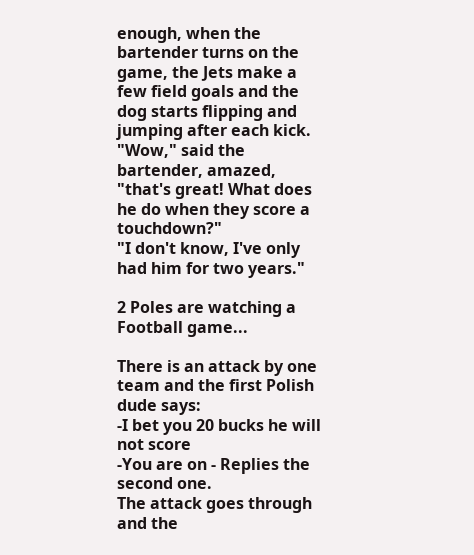enough, when the bartender turns on the game, the Jets make a few field goals and the dog starts flipping and jumping after each kick.
"Wow," said the bartender, amazed, "that's great! What does he do when they score a touchdown?"
"I don't know, I've only had him for two years."

2 Poles are watching a Football game...

There is an attack by one team and the first Polish dude says:
-I bet you 20 bucks he will not score
-You are on - Replies the second one.
The attack goes through and the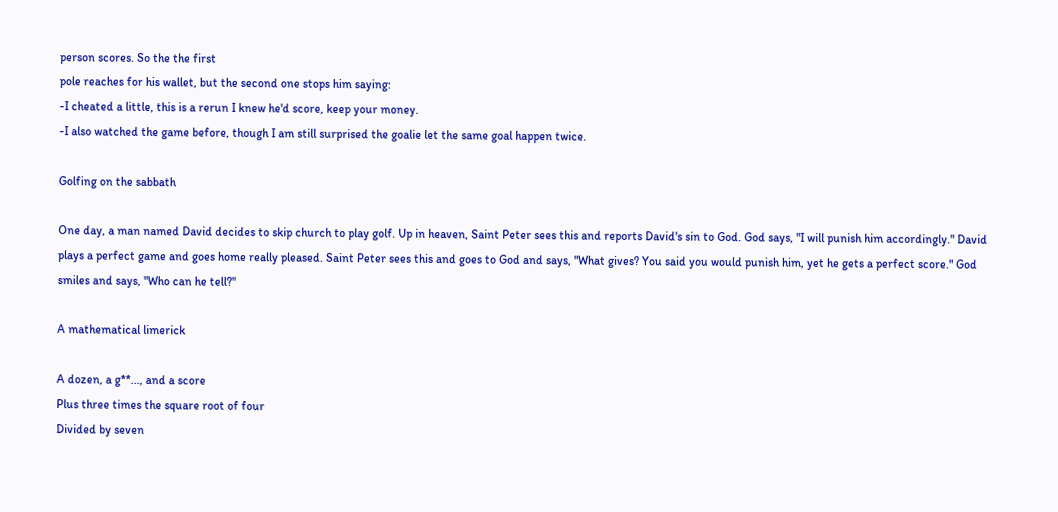person scores. So the the first
pole reaches for his wallet, but the second one stops him saying:
-I cheated a little, this is a rerun I knew he'd score, keep your money.
-I also watched the game before, though I am still surprised the goalie let the same goal happen twice.

Golfing on the sabbath

One day, a man named David decides to skip church to play golf. Up in heaven, Saint Peter sees this and reports David's sin to God. God says, "I will punish him accordingly." David plays a perfect game and goes home really pleased. Saint Peter sees this and goes to God and says, "What gives? You said you would punish him, yet he gets a perfect score." God smiles and says, "Who can he tell?"

A mathematical limerick

A dozen, a g**..., and a score
Plus three times the square root of four
Divided by seven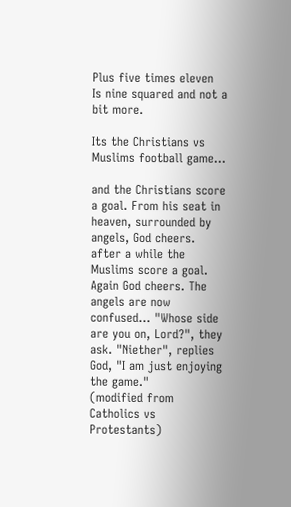Plus five times eleven
Is nine squared and not a bit more.

Its the Christians vs Muslims football game...

and the Christians score a goal. From his seat in heaven, surrounded by angels, God cheers.
after a while the Muslims score a goal. Again God cheers. The angels are now confused... "Whose side are you on, Lord?", they ask. "Niether", replies God, "I am just enjoying the game."
(modified from Catholics vs Protestants)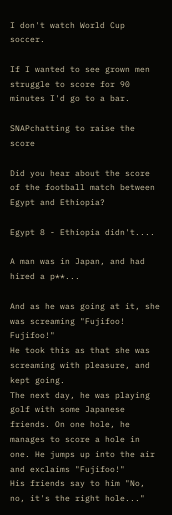I don't watch World Cup soccer.

If I wanted to see grown men struggle to score for 90 minutes I'd go to a bar.

SNAPchatting to raise the score

Did you hear about the score of the football match between Egypt and Ethiopia?

Egypt 8 - Ethiopia didn't....

A man was in Japan, and had hired a p**...

And as he was going at it, she was screaming "Fujifoo! Fujifoo!"
He took this as that she was screaming with pleasure, and kept going.
The next day, he was playing golf with some Japanese friends. On one hole, he manages to score a hole in one. He jumps up into the air and exclaims "Fujifoo!"
His friends say to him "No, no, it's the right hole..."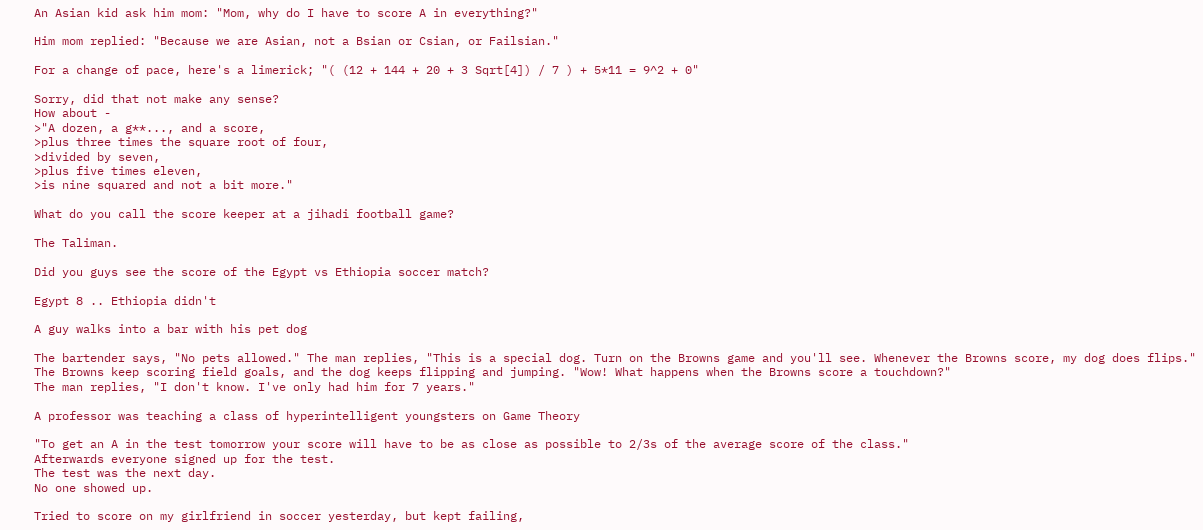An Asian kid ask him mom: "Mom, why do I have to score A in everything?"

Him mom replied: "Because we are Asian, not a Bsian or Csian, or Failsian."

For a change of pace, here's a limerick; "( (12 + 144 + 20 + 3 Sqrt[4]) / 7 ) + 5*11 = 9^2 + 0"

Sorry, did that not make any sense?
How about -
>"A dozen, a g**..., and a score,
>plus three times the square root of four,
>divided by seven,
>plus five times eleven,
>is nine squared and not a bit more."

What do you call the score keeper at a jihadi football game?

The Taliman.

Did you guys see the score of the Egypt vs Ethiopia soccer match?

Egypt 8 .. Ethiopia didn't

A guy walks into a bar with his pet dog

The bartender says, "No pets allowed." The man replies, "This is a special dog. Turn on the Browns game and you'll see. Whenever the Browns score, my dog does flips." The Browns keep scoring field goals, and the dog keeps flipping and jumping. "Wow! What happens when the Browns score a touchdown?"
The man replies, "I don't know. I've only had him for 7 years."

A professor was teaching a class of hyperintelligent youngsters on Game Theory

"To get an A in the test tomorrow your score will have to be as close as possible to 2/3s of the average score of the class."
Afterwards everyone signed up for the test.
The test was the next day.
No one showed up.

Tried to score on my girlfriend in soccer yesterday, but kept failing,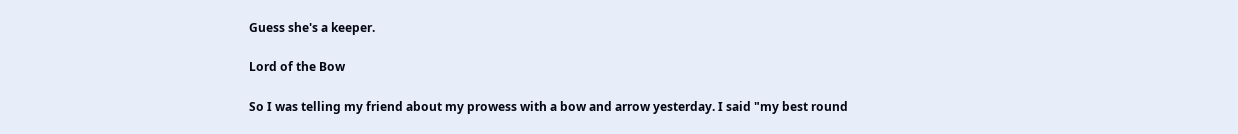Guess she's a keeper.

Lord of the Bow

So I was telling my friend about my prowess with a bow and arrow yesterday. I said "my best round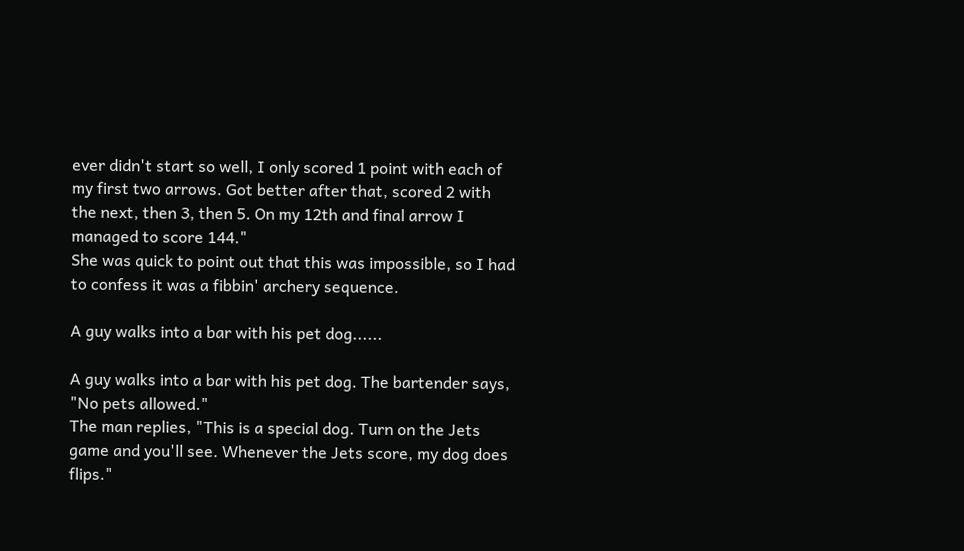ever didn't start so well, I only scored 1 point with each of my first two arrows. Got better after that, scored 2 with the next, then 3, then 5. On my 12th and final arrow I managed to score 144."
She was quick to point out that this was impossible, so I had to confess it was a fibbin' archery sequence.

A guy walks into a bar with his pet dog......

A guy walks into a bar with his pet dog. The bartender says, "No pets allowed."
The man replies, "This is a special dog. Turn on the Jets game and you'll see. Whenever the Jets score, my dog does flips."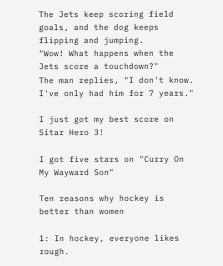The Jets keep scoring field goals, and the dog keeps flipping and jumping.
"Wow! What happens when the Jets score a touchdown?"
The man replies, "I don't know. I've only had him for 7 years."

I just got my best score on Sitar Hero 3!

I got five stars on "Curry On My Wayward Son"

Ten reasons why hockey is better than women

1: In hockey, everyone likes rough.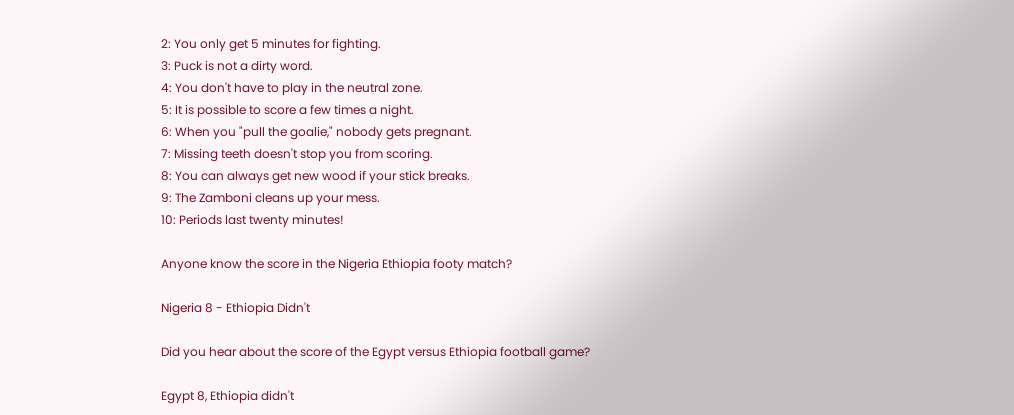2: You only get 5 minutes for fighting.
3: Puck is not a dirty word.
4: You don't have to play in the neutral zone.
5: It is possible to score a few times a night.
6: When you "pull the goalie," nobody gets pregnant.
7: Missing teeth doesn't stop you from scoring.
8: You can always get new wood if your stick breaks.
9: The Zamboni cleans up your mess.
10: Periods last twenty minutes!

Anyone know the score in the Nigeria Ethiopia footy match?

Nigeria 8 - Ethiopia Didn't

Did you hear about the score of the Egypt versus Ethiopia football game?

Egypt 8, Ethiopia didn't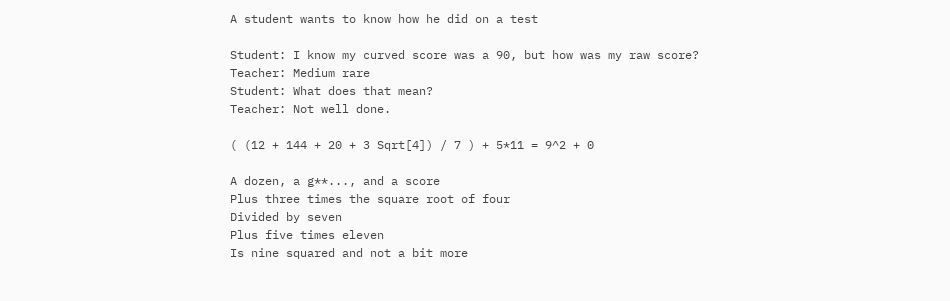A student wants to know how he did on a test

Student: I know my curved score was a 90, but how was my raw score?
Teacher: Medium rare
Student: What does that mean?
Teacher: Not well done.

( (12 + 144 + 20 + 3 Sqrt[4]) / 7 ) + 5*11 = 9^2 + 0

A dozen, a g**..., and a score
Plus three times the square root of four
Divided by seven
Plus five times eleven
Is nine squared and not a bit more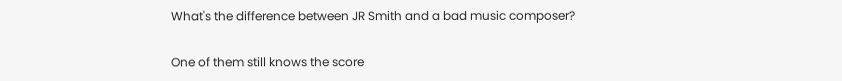What's the difference between JR Smith and a bad music composer?

One of them still knows the score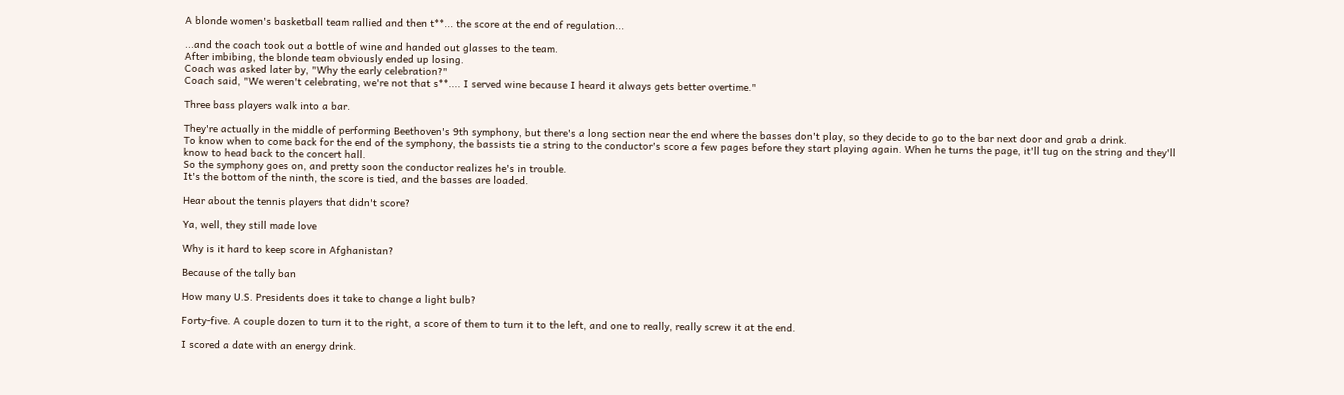A blonde women's basketball team rallied and then t**... the score at the end of regulation...

...and the coach took out a bottle of wine and handed out glasses to the team.
After imbibing, the blonde team obviously ended up losing.
Coach was asked later by, "Why the early celebration?"
Coach said, "We weren't celebrating, we're not that s**.... I served wine because I heard it always gets better overtime."

Three bass players walk into a bar.

They're actually in the middle of performing Beethoven's 9th symphony, but there's a long section near the end where the basses don't play, so they decide to go to the bar next door and grab a drink.
To know when to come back for the end of the symphony, the bassists tie a string to the conductor's score a few pages before they start playing again. When he turns the page, it'll tug on the string and they'll know to head back to the concert hall.
So the symphony goes on, and pretty soon the conductor realizes he's in trouble.
It's the bottom of the ninth, the score is tied, and the basses are loaded.

Hear about the tennis players that didn't score?

Ya, well, they still made love

Why is it hard to keep score in Afghanistan?

Because of the tally ban

How many U.S. Presidents does it take to change a light bulb?

Forty-five. A couple dozen to turn it to the right, a score of them to turn it to the left, and one to really, really screw it at the end.

I scored a date with an energy drink.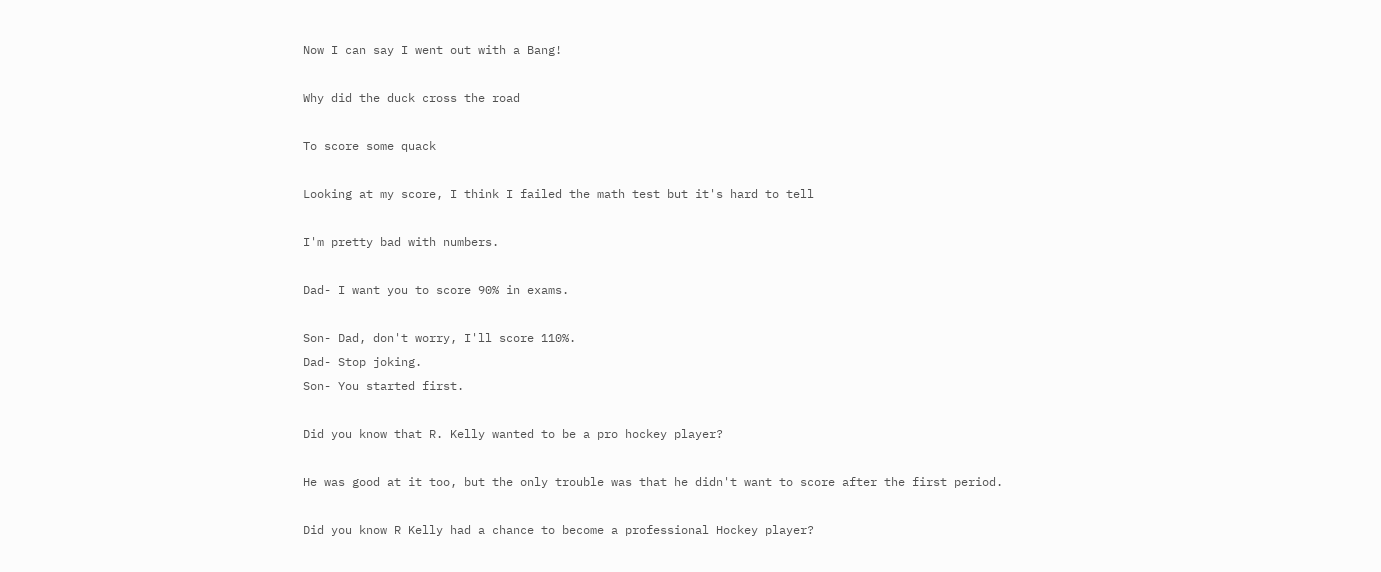Now I can say I went out with a Bang!

Why did the duck cross the road

To score some quack

Looking at my score, I think I failed the math test but it's hard to tell

I'm pretty bad with numbers.

Dad- I want you to score 90% in exams.

Son- Dad, don't worry, I'll score 110%.
Dad- Stop joking.
Son- You started first.

Did you know that R. Kelly wanted to be a pro hockey player?

He was good at it too, but the only trouble was that he didn't want to score after the first period.

Did you know R Kelly had a chance to become a professional Hockey player?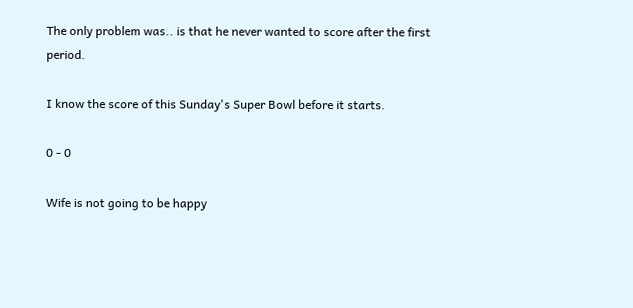The only problem was.. is that he never wanted to score after the first period.

I know the score of this Sunday's Super Bowl before it starts.

0 - 0

Wife is not going to be happy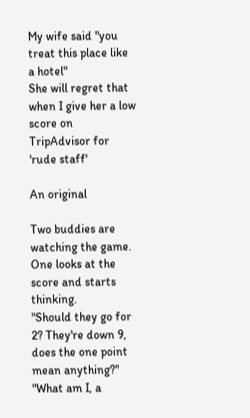My wife said "you treat this place like a hotel"
She will regret that when I give her a low score on TripAdvisor for 'rude staff'

An original

Two buddies are watching the game. One looks at the score and starts thinking.
"Should they go for 2? They're down 9, does the one point mean anything?"
"What am I, a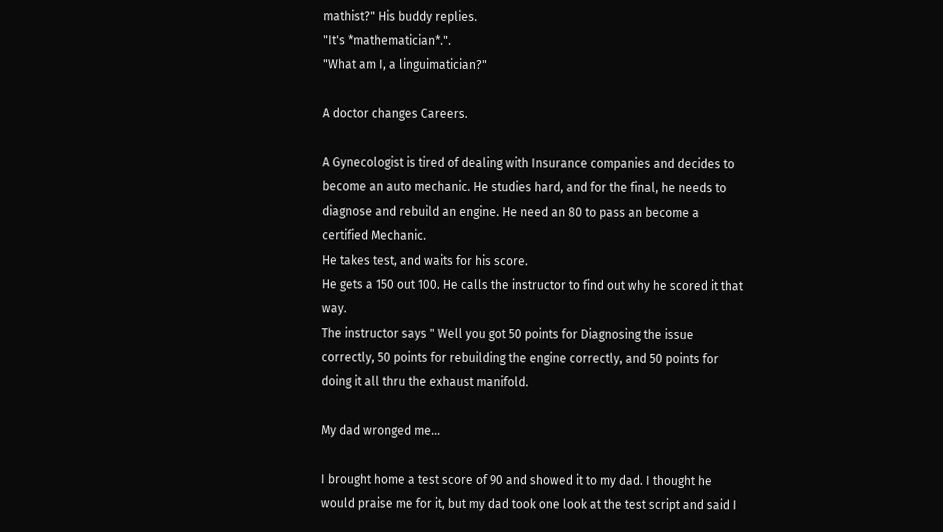mathist?" His buddy replies.
"It's *mathematician*.".
"What am I, a linguimatician?"

A doctor changes Careers.

A Gynecologist is tired of dealing with Insurance companies and decides to become an auto mechanic. He studies hard, and for the final, he needs to diagnose and rebuild an engine. He need an 80 to pass an become a certified Mechanic.
He takes test, and waits for his score.
He gets a 150 out 100. He calls the instructor to find out why he scored it that way.
The instructor says " Well you got 50 points for Diagnosing the issue correctly, 50 points for rebuilding the engine correctly, and 50 points for doing it all thru the exhaust manifold.

My dad wronged me...

I brought home a test score of 90 and showed it to my dad. I thought he would praise me for it, but my dad took one look at the test script and said I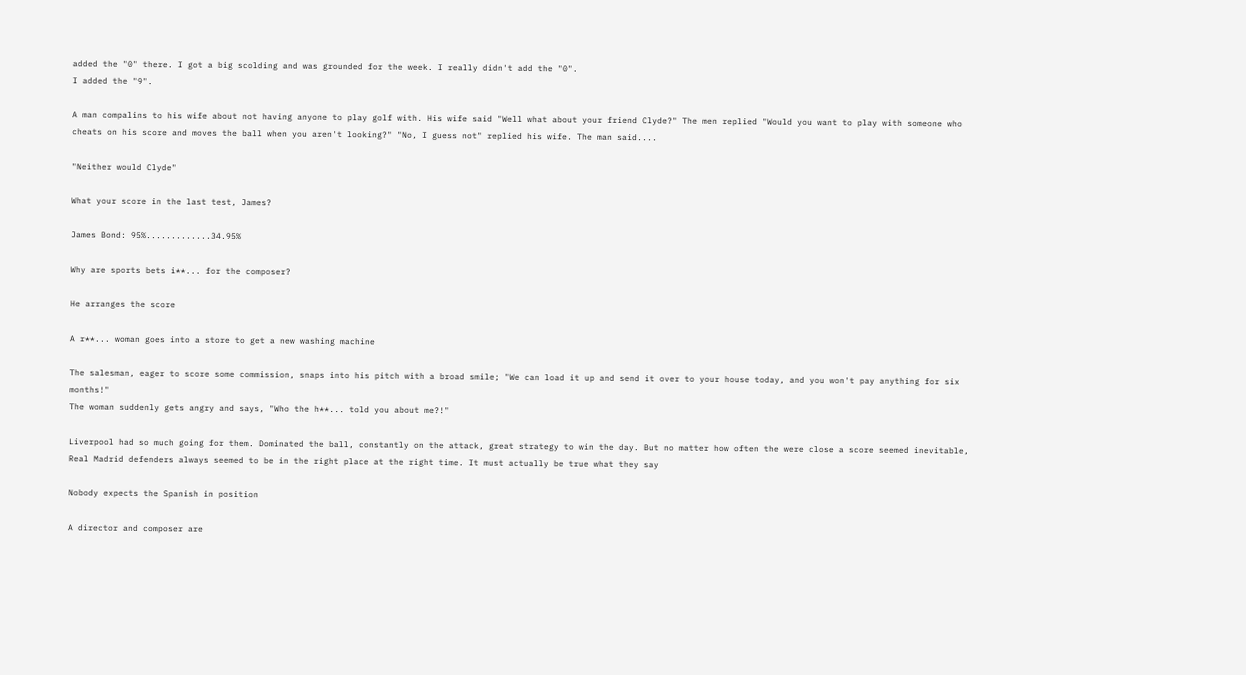added the "0" there. I got a big scolding and was grounded for the week. I really didn't add the "0".
I added the "9".

A man compalins to his wife about not having anyone to play golf with. His wife said "Well what about your friend Clyde?" The men replied "Would you want to play with someone who cheats on his score and moves the ball when you aren't looking?" "No, I guess not" replied his wife. The man said....

"Neither would Clyde"

What your score in the last test, James?

James Bond: 95%.............34.95%

Why are sports bets i**... for the composer?

He arranges the score

A r**... woman goes into a store to get a new washing machine

The salesman, eager to score some commission, snaps into his pitch with a broad smile; "We can load it up and send it over to your house today, and you won't pay anything for six months!"
The woman suddenly gets angry and says, "Who the h**... told you about me?!"

Liverpool had so much going for them. Dominated the ball, constantly on the attack, great strategy to win the day. But no matter how often the were close a score seemed inevitable, Real Madrid defenders always seemed to be in the right place at the right time. It must actually be true what they say

Nobody expects the Spanish in position

A director and composer are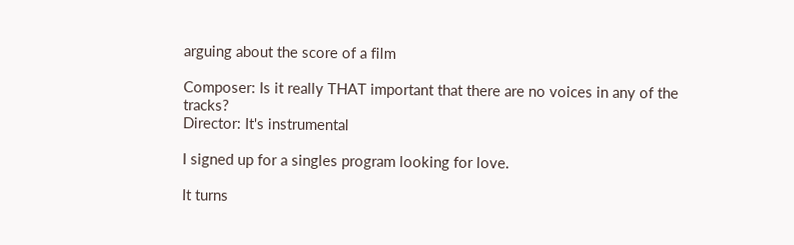arguing about the score of a film

Composer: Is it really THAT important that there are no voices in any of the tracks?
Director: It's instrumental

I signed up for a singles program looking for love.

It turns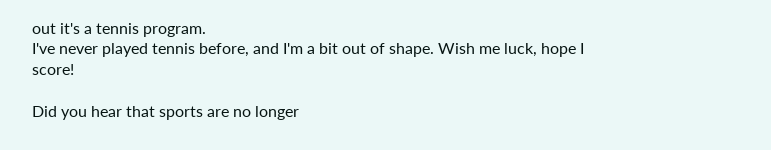out it's a tennis program.
I've never played tennis before, and I'm a bit out of shape. Wish me luck, hope I score!

Did you hear that sports are no longer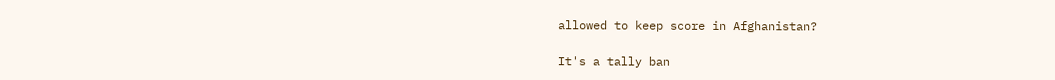allowed to keep score in Afghanistan?

It's a tally ban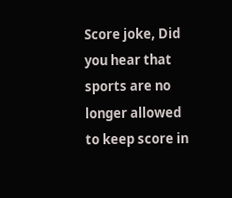Score joke, Did you hear that sports are no longer allowed to keep score in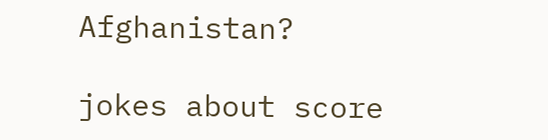Afghanistan?

jokes about score